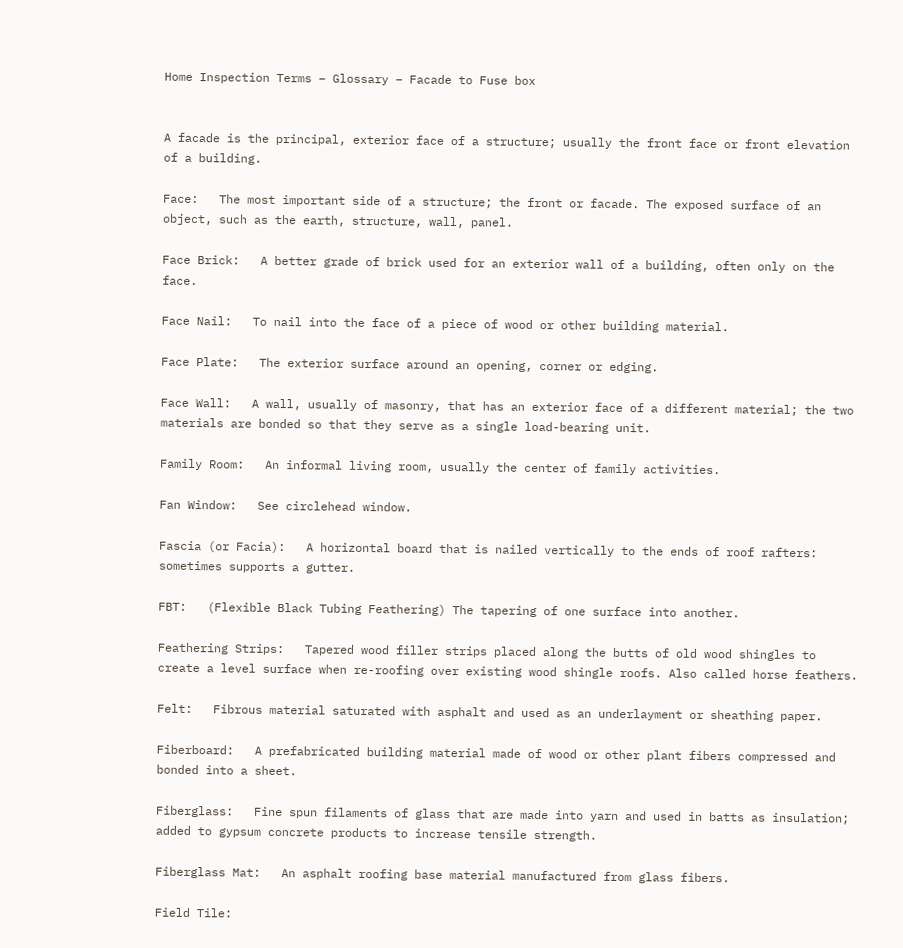Home Inspection Terms – Glossary – Facade to Fuse box


A facade is the principal, exterior face of a structure; usually the front face or front elevation of a building.

Face:   The most important side of a structure; the front or facade. The exposed surface of an object, such as the earth, structure, wall, panel.

Face Brick:   A better grade of brick used for an exterior wall of a building, often only on the face.

Face Nail:   To nail into the face of a piece of wood or other building material.

Face Plate:   The exterior surface around an opening, corner or edging.

Face Wall:   A wall, usually of masonry, that has an exterior face of a different material; the two materials are bonded so that they serve as a single load-bearing unit.

Family Room:   An informal living room, usually the center of family activities.

Fan Window:   See circlehead window.

Fascia (or Facia):   A horizontal board that is nailed vertically to the ends of roof rafters: sometimes supports a gutter.

FBT:   (Flexible Black Tubing Feathering) The tapering of one surface into another.

Feathering Strips:   Tapered wood filler strips placed along the butts of old wood shingles to create a level surface when re-roofing over existing wood shingle roofs. Also called horse feathers.

Felt:   Fibrous material saturated with asphalt and used as an underlayment or sheathing paper.

Fiberboard:   A prefabricated building material made of wood or other plant fibers compressed and bonded into a sheet.

Fiberglass:   Fine spun filaments of glass that are made into yarn and used in batts as insulation; added to gypsum concrete products to increase tensile strength.

Fiberglass Mat:   An asphalt roofing base material manufactured from glass fibers.

Field Tile: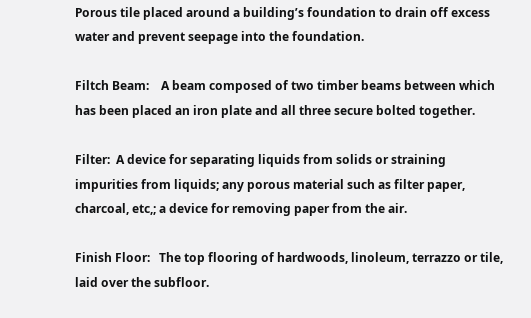Porous tile placed around a building’s foundation to drain off excess water and prevent seepage into the foundation.

Filtch Beam:    A beam composed of two timber beams between which has been placed an iron plate and all three secure bolted together.

Filter:  A device for separating liquids from solids or straining impurities from liquids; any porous material such as filter paper, charcoal, etc,; a device for removing paper from the air.

Finish Floor:   The top flooring of hardwoods, linoleum, terrazzo or tile, laid over the subfloor.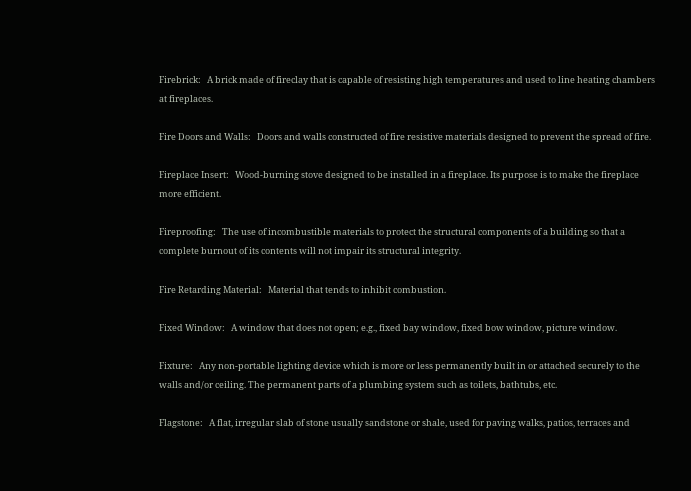Firebrick:   A brick made of fireclay that is capable of resisting high temperatures and used to line heating chambers at fireplaces.

Fire Doors and Walls:   Doors and walls constructed of fire resistive materials designed to prevent the spread of fire.

Fireplace Insert:   Wood-burning stove designed to be installed in a fireplace. Its purpose is to make the fireplace more efficient.

Fireproofing:   The use of incombustible materials to protect the structural components of a building so that a complete burnout of its contents will not impair its structural integrity.

Fire Retarding Material:   Material that tends to inhibit combustion.

Fixed Window:   A window that does not open; e.g., fixed bay window, fixed bow window, picture window.

Fixture:   Any non-portable lighting device which is more or less permanently built in or attached securely to the walls and/or ceiling. The permanent parts of a plumbing system such as toilets, bathtubs, etc.

Flagstone:   A flat, irregular slab of stone usually sandstone or shale, used for paving walks, patios, terraces and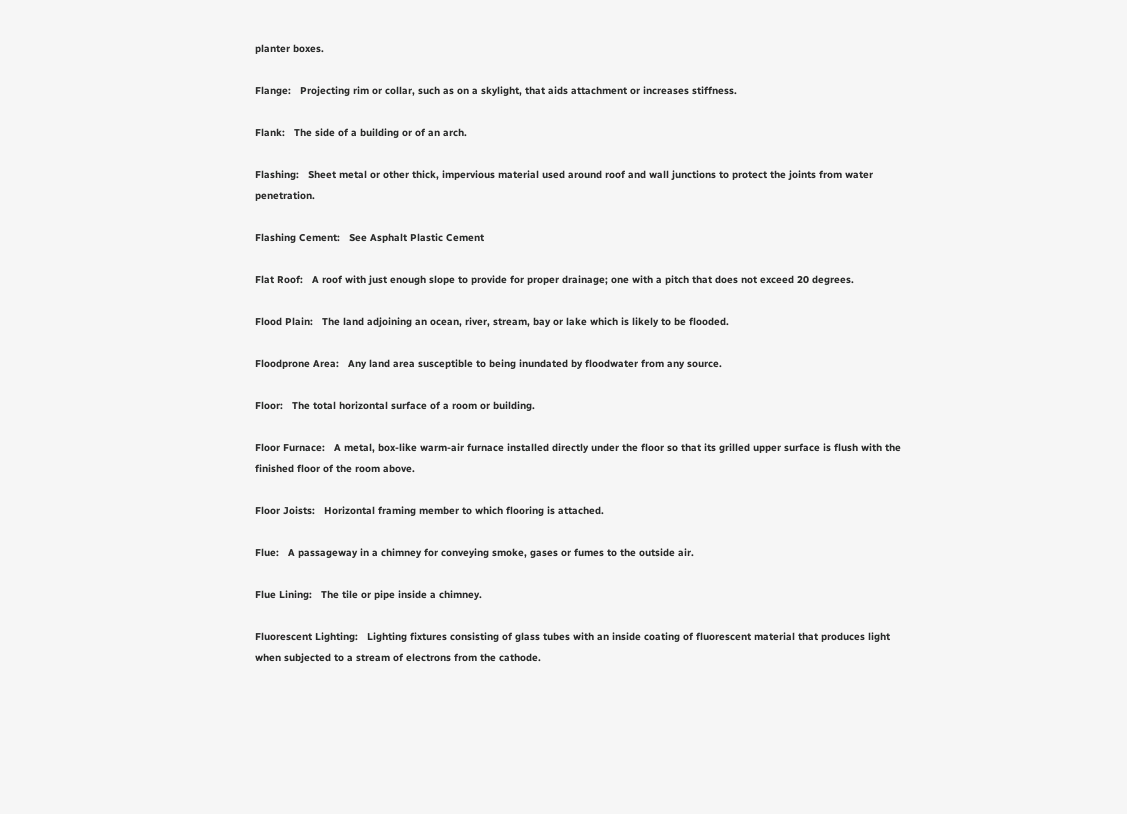planter boxes.

Flange:   Projecting rim or collar, such as on a skylight, that aids attachment or increases stiffness.

Flank:   The side of a building or of an arch.

Flashing:   Sheet metal or other thick, impervious material used around roof and wall junctions to protect the joints from water penetration.

Flashing Cement:   See Asphalt Plastic Cement

Flat Roof:   A roof with just enough slope to provide for proper drainage; one with a pitch that does not exceed 20 degrees.

Flood Plain:   The land adjoining an ocean, river, stream, bay or lake which is likely to be flooded.

Floodprone Area:   Any land area susceptible to being inundated by floodwater from any source.

Floor:   The total horizontal surface of a room or building.

Floor Furnace:   A metal, box-like warm-air furnace installed directly under the floor so that its grilled upper surface is flush with the finished floor of the room above.

Floor Joists:   Horizontal framing member to which flooring is attached.

Flue:   A passageway in a chimney for conveying smoke, gases or fumes to the outside air.

Flue Lining:   The tile or pipe inside a chimney.

Fluorescent Lighting:   Lighting fixtures consisting of glass tubes with an inside coating of fluorescent material that produces light when subjected to a stream of electrons from the cathode.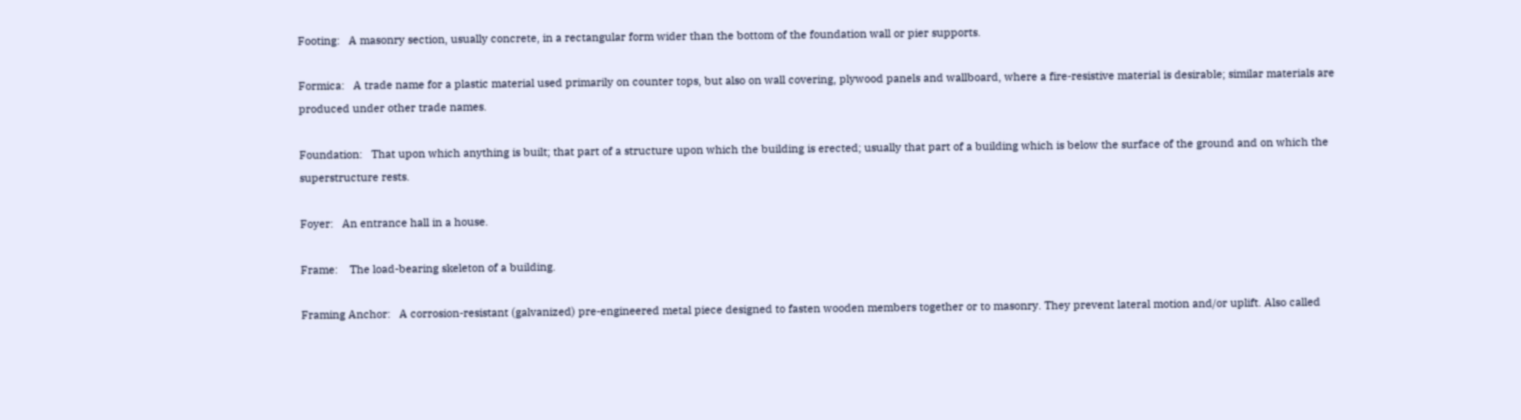Footing:   A masonry section, usually concrete, in a rectangular form wider than the bottom of the foundation wall or pier supports.

Formica:   A trade name for a plastic material used primarily on counter tops, but also on wall covering, plywood panels and wallboard, where a fire-resistive material is desirable; similar materials are produced under other trade names.

Foundation:   That upon which anything is built; that part of a structure upon which the building is erected; usually that part of a building which is below the surface of the ground and on which the superstructure rests.

Foyer:   An entrance hall in a house.

Frame:    The load-bearing skeleton of a building.

Framing Anchor:   A corrosion-resistant (galvanized) pre-engineered metal piece designed to fasten wooden members together or to masonry. They prevent lateral motion and/or uplift. Also called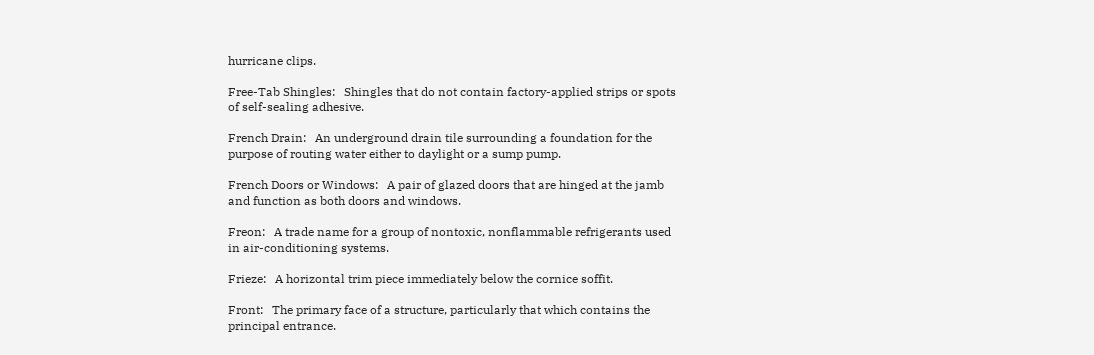hurricane clips.

Free-Tab Shingles:   Shingles that do not contain factory-applied strips or spots of self-sealing adhesive.

French Drain:   An underground drain tile surrounding a foundation for the purpose of routing water either to daylight or a sump pump.

French Doors or Windows:   A pair of glazed doors that are hinged at the jamb and function as both doors and windows.

Freon:   A trade name for a group of nontoxic, nonflammable refrigerants used in air-conditioning systems.

Frieze:   A horizontal trim piece immediately below the cornice soffit.

Front:   The primary face of a structure, particularly that which contains the principal entrance.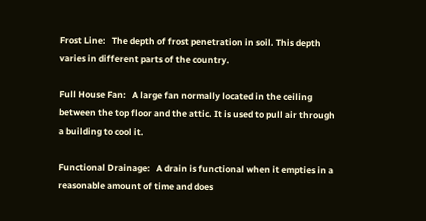Frost Line:   The depth of frost penetration in soil. This depth varies in different parts of the country.

Full House Fan:   A large fan normally located in the ceiling between the top floor and the attic. It is used to pull air through a building to cool it.

Functional Drainage:   A drain is functional when it empties in a reasonable amount of time and does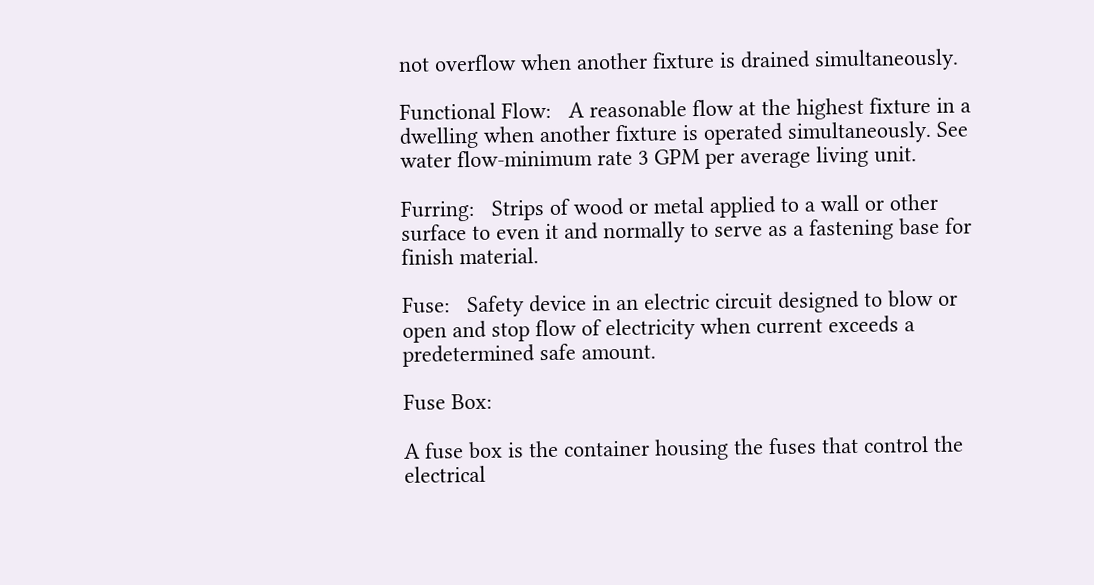not overflow when another fixture is drained simultaneously.

Functional Flow:   A reasonable flow at the highest fixture in a dwelling when another fixture is operated simultaneously. See water flow-minimum rate 3 GPM per average living unit.

Furring:   Strips of wood or metal applied to a wall or other surface to even it and normally to serve as a fastening base for finish material.

Fuse:   Safety device in an electric circuit designed to blow or open and stop flow of electricity when current exceeds a predetermined safe amount.

Fuse Box:

A fuse box is the container housing the fuses that control the electrical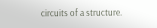circuits of a structure.